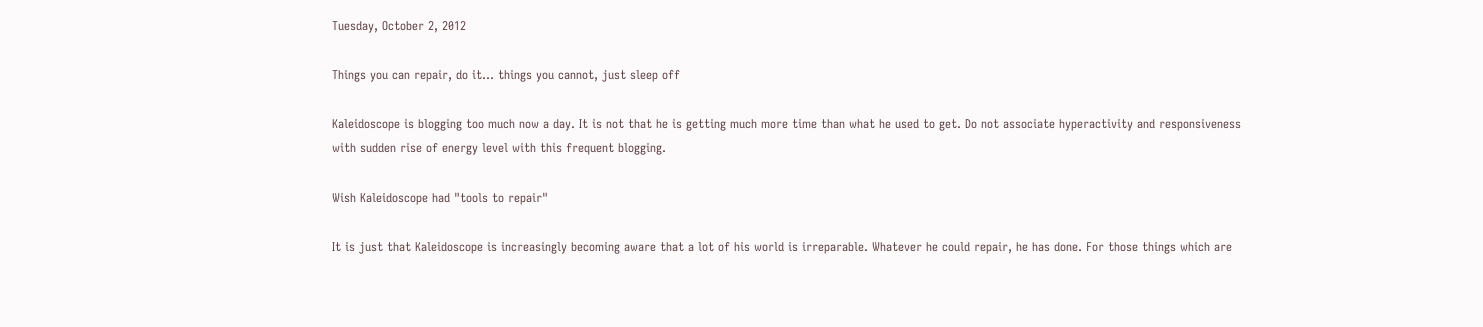Tuesday, October 2, 2012

Things you can repair, do it... things you cannot, just sleep off

Kaleidoscope is blogging too much now a day. It is not that he is getting much more time than what he used to get. Do not associate hyperactivity and responsiveness with sudden rise of energy level with this frequent blogging.

Wish Kaleidoscope had "tools to repair"

It is just that Kaleidoscope is increasingly becoming aware that a lot of his world is irreparable. Whatever he could repair, he has done. For those things which are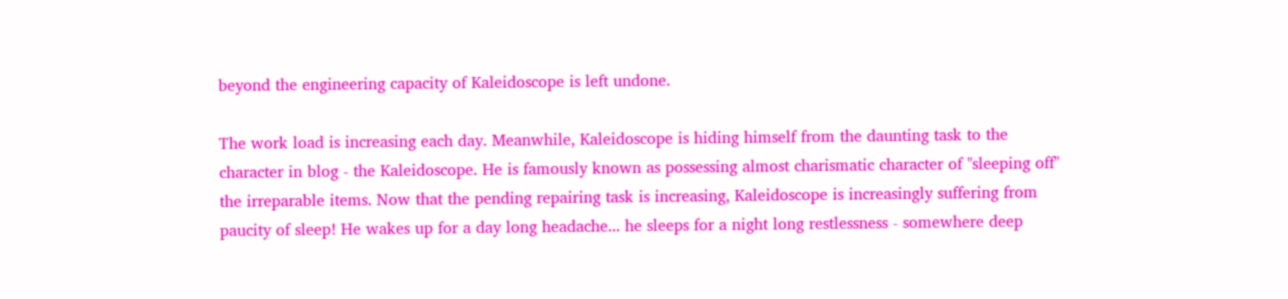beyond the engineering capacity of Kaleidoscope is left undone.

The work load is increasing each day. Meanwhile, Kaleidoscope is hiding himself from the daunting task to the character in blog - the Kaleidoscope. He is famously known as possessing almost charismatic character of "sleeping off" the irreparable items. Now that the pending repairing task is increasing, Kaleidoscope is increasingly suffering from paucity of sleep! He wakes up for a day long headache... he sleeps for a night long restlessness - somewhere deep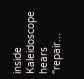inside Kaleidoscope hears "repair...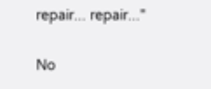repair... repair..."

No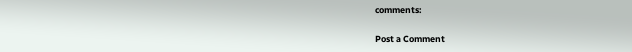comments:

Post a Comment